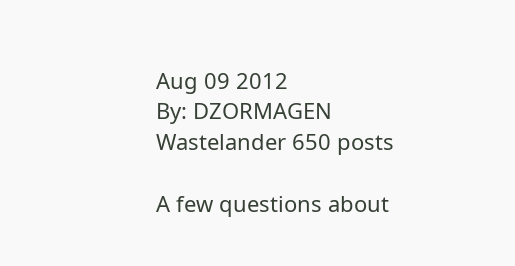Aug 09 2012
By: DZORMAGEN Wastelander 650 posts

A few questions about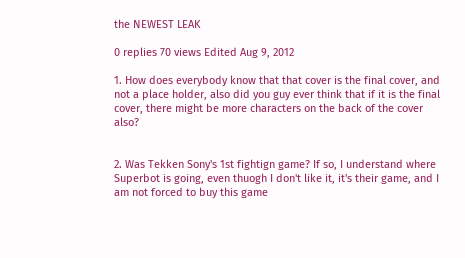the NEWEST LEAK

0 replies 70 views Edited Aug 9, 2012

1. How does everybody know that that cover is the final cover, and not a place holder, also did you guy ever think that if it is the final cover, there might be more characters on the back of the cover also?


2. Was Tekken Sony's 1st fightign game? If so, I understand where Superbot is going, even thuogh I don't like it, it's their game, and I am not forced to buy this game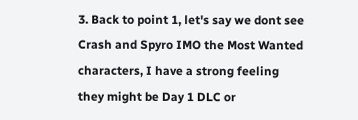3. Back to point 1, let's say we dont see Crash and Spyro IMO the Most Wanted characters, I have a strong feeling they might be Day 1 DLC or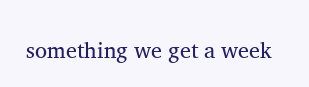something we get a week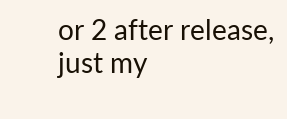or 2 after release, just my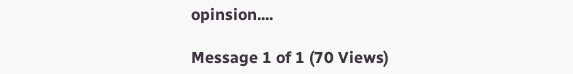opinsion....

Message 1 of 1 (70 Views)